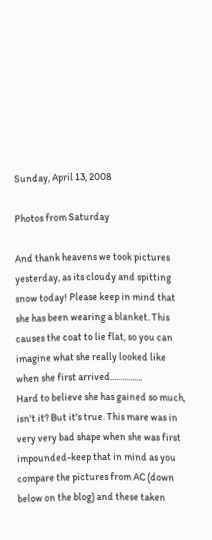Sunday, April 13, 2008

Photos from Saturday

And thank heavens we took pictures yesterday, as its cloudy and spitting snow today! Please keep in mind that she has been wearing a blanket. This causes the coat to lie flat, so you can imagine what she really looked like when she first arrived................
Hard to believe she has gained so much, isn't it? But it's true. This mare was in very very bad shape when she was first impounded-keep that in mind as you compare the pictures from AC (down below on the blog) and these taken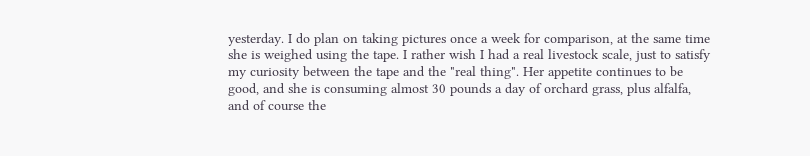yesterday. I do plan on taking pictures once a week for comparison, at the same time she is weighed using the tape. I rather wish I had a real livestock scale, just to satisfy my curiosity between the tape and the "real thing". Her appetite continues to be good, and she is consuming almost 30 pounds a day of orchard grass, plus alfalfa, and of course the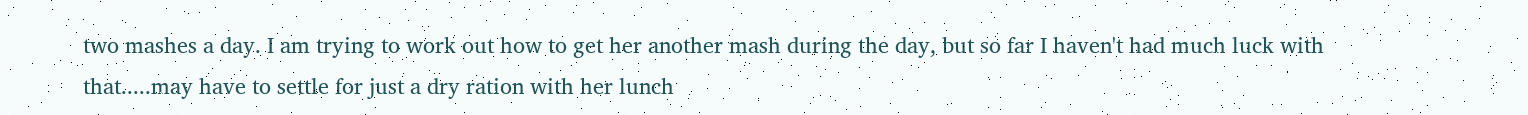two mashes a day. I am trying to work out how to get her another mash during the day, but so far I haven't had much luck with that.....may have to settle for just a dry ration with her lunch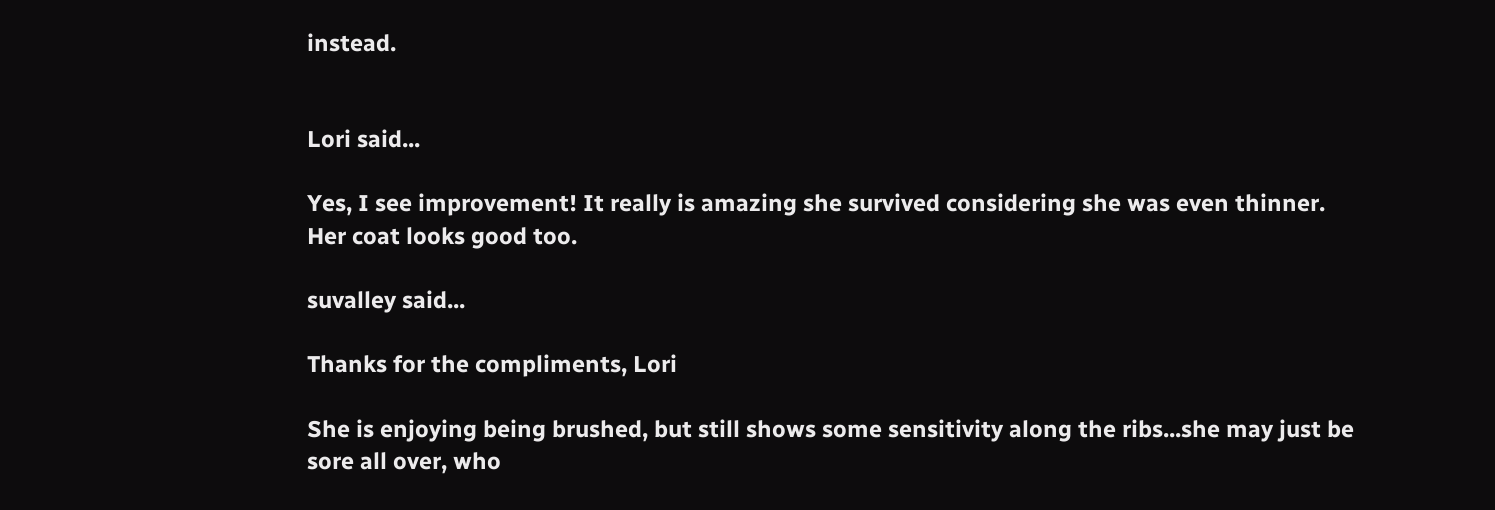instead.


Lori said...

Yes, I see improvement! It really is amazing she survived considering she was even thinner.
Her coat looks good too.

suvalley said...

Thanks for the compliments, Lori

She is enjoying being brushed, but still shows some sensitivity along the ribs...she may just be sore all over, who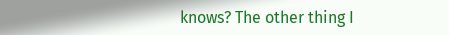knows? The other thing I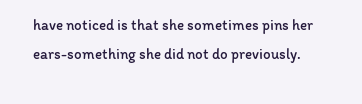have noticed is that she sometimes pins her ears-something she did not do previously.